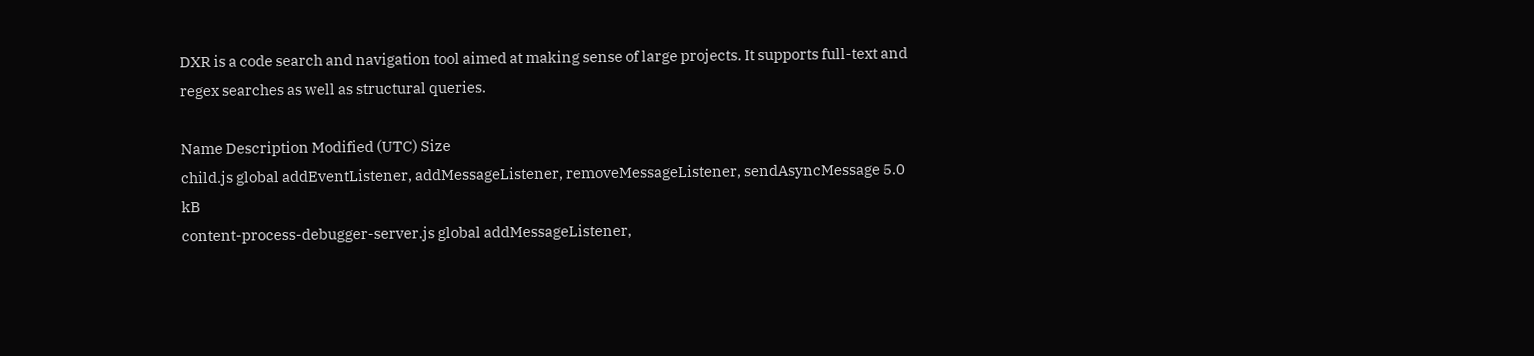DXR is a code search and navigation tool aimed at making sense of large projects. It supports full-text and regex searches as well as structural queries.

Name Description Modified (UTC) Size
child.js global addEventListener, addMessageListener, removeMessageListener, sendAsyncMessage 5.0 kB
content-process-debugger-server.js global addMessageListener,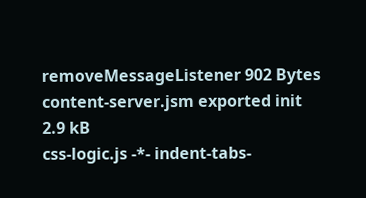removeMessageListener 902 Bytes
content-server.jsm exported init 2.9 kB
css-logic.js -*- indent-tabs-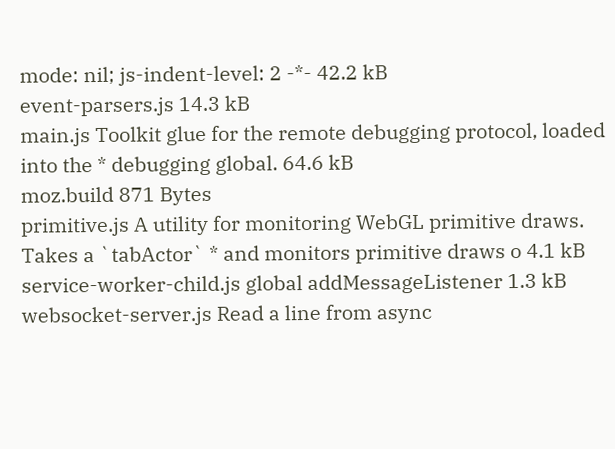mode: nil; js-indent-level: 2 -*- 42.2 kB
event-parsers.js 14.3 kB
main.js Toolkit glue for the remote debugging protocol, loaded into the * debugging global. 64.6 kB
moz.build 871 Bytes
primitive.js A utility for monitoring WebGL primitive draws. Takes a `tabActor` * and monitors primitive draws o 4.1 kB
service-worker-child.js global addMessageListener 1.3 kB
websocket-server.js Read a line from async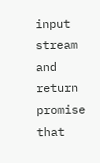input stream and return promise that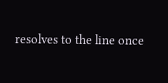resolves to the line once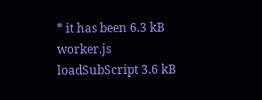* it has been 6.3 kB
worker.js loadSubScript 3.6 kB